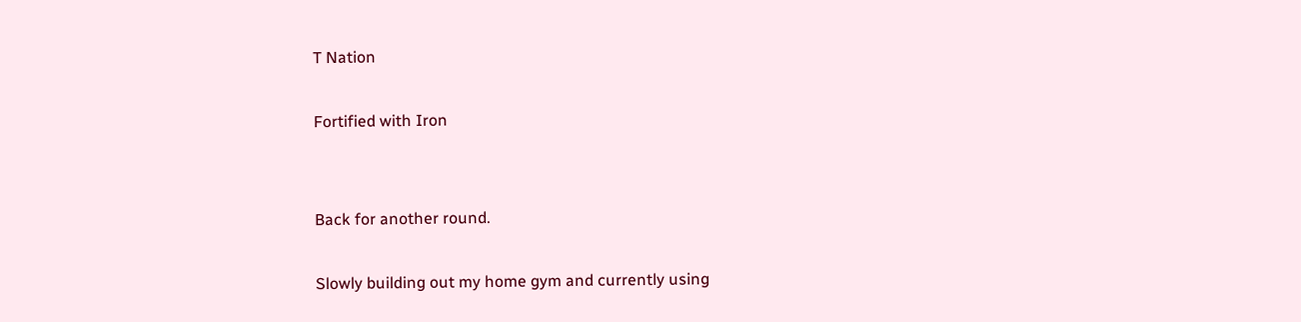T Nation

Fortified with Iron


Back for another round.

Slowly building out my home gym and currently using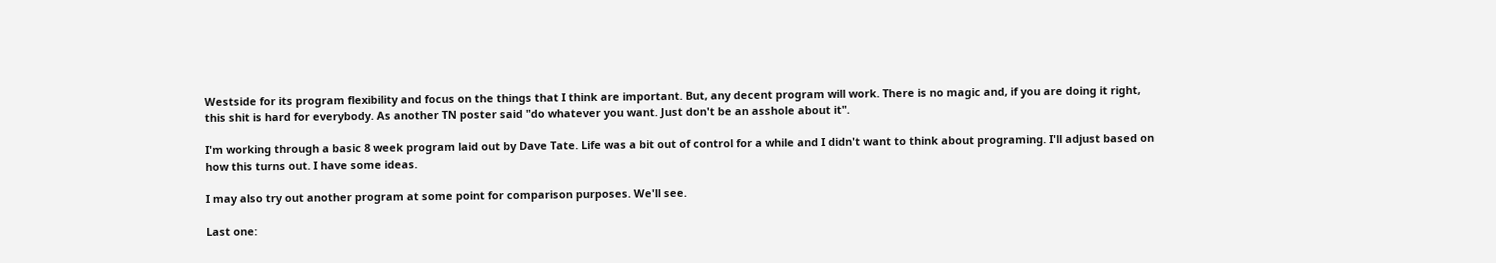Westside for its program flexibility and focus on the things that I think are important. But, any decent program will work. There is no magic and, if you are doing it right, this shit is hard for everybody. As another TN poster said "do whatever you want. Just don't be an asshole about it".

I'm working through a basic 8 week program laid out by Dave Tate. Life was a bit out of control for a while and I didn't want to think about programing. I'll adjust based on how this turns out. I have some ideas.

I may also try out another program at some point for comparison purposes. We'll see.

Last one: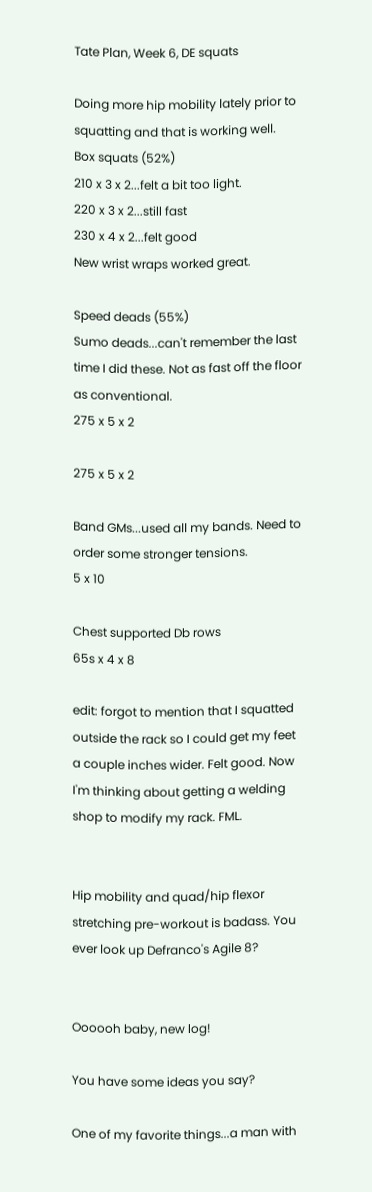Tate Plan, Week 6, DE squats

Doing more hip mobility lately prior to squatting and that is working well.
Box squats (52%)
210 x 3 x 2...felt a bit too light.
220 x 3 x 2...still fast
230 x 4 x 2...felt good
New wrist wraps worked great.

Speed deads (55%)
Sumo deads...can't remember the last time I did these. Not as fast off the floor as conventional.
275 x 5 x 2

275 x 5 x 2

Band GMs...used all my bands. Need to order some stronger tensions.
5 x 10

Chest supported Db rows
65s x 4 x 8

edit: forgot to mention that I squatted outside the rack so I could get my feet a couple inches wider. Felt good. Now I'm thinking about getting a welding shop to modify my rack. FML.


Hip mobility and quad/hip flexor stretching pre-workout is badass. You ever look up Defranco's Agile 8?


Oooooh baby, new log!

You have some ideas you say?

One of my favorite things...a man with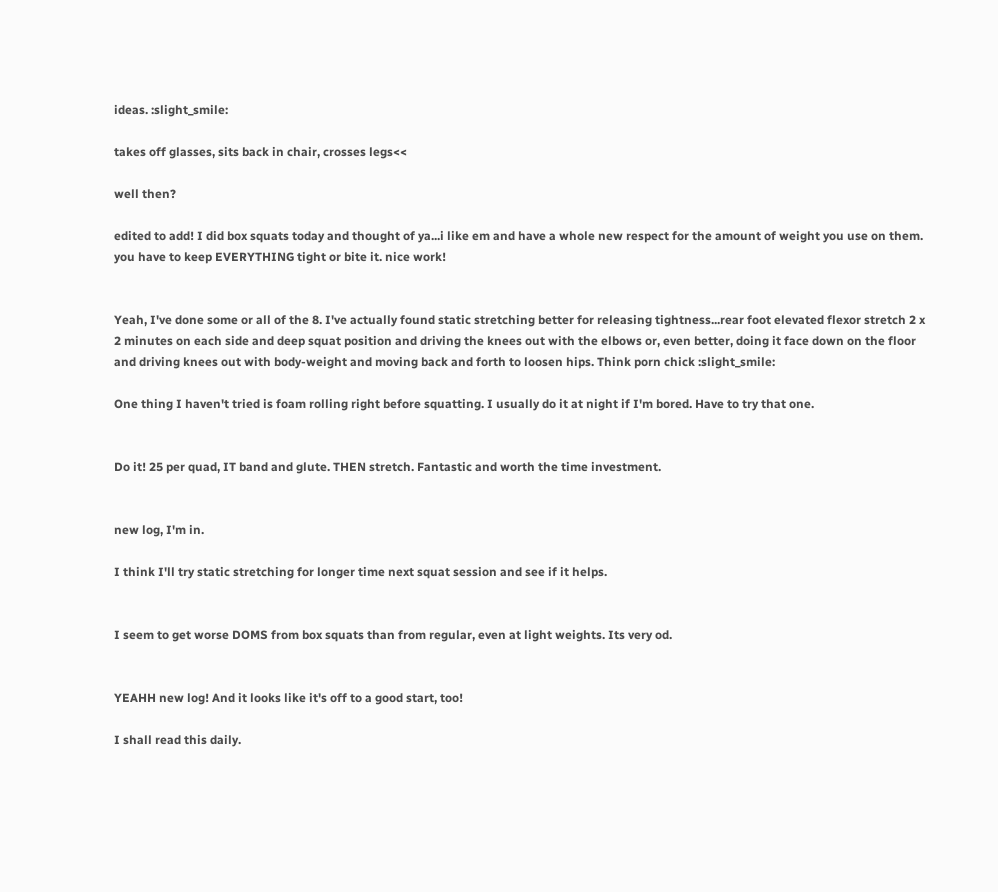ideas. :slight_smile:

takes off glasses, sits back in chair, crosses legs<<

well then?

edited to add! I did box squats today and thought of ya...i like em and have a whole new respect for the amount of weight you use on them. you have to keep EVERYTHING tight or bite it. nice work!


Yeah, I've done some or all of the 8. I've actually found static stretching better for releasing tightness...rear foot elevated flexor stretch 2 x 2 minutes on each side and deep squat position and driving the knees out with the elbows or, even better, doing it face down on the floor and driving knees out with body-weight and moving back and forth to loosen hips. Think porn chick :slight_smile:

One thing I haven't tried is foam rolling right before squatting. I usually do it at night if I'm bored. Have to try that one.


Do it! 25 per quad, IT band and glute. THEN stretch. Fantastic and worth the time investment.


new log, I'm in.

I think I'll try static stretching for longer time next squat session and see if it helps.


I seem to get worse DOMS from box squats than from regular, even at light weights. Its very od.


YEAHH new log! And it looks like it's off to a good start, too!

I shall read this daily.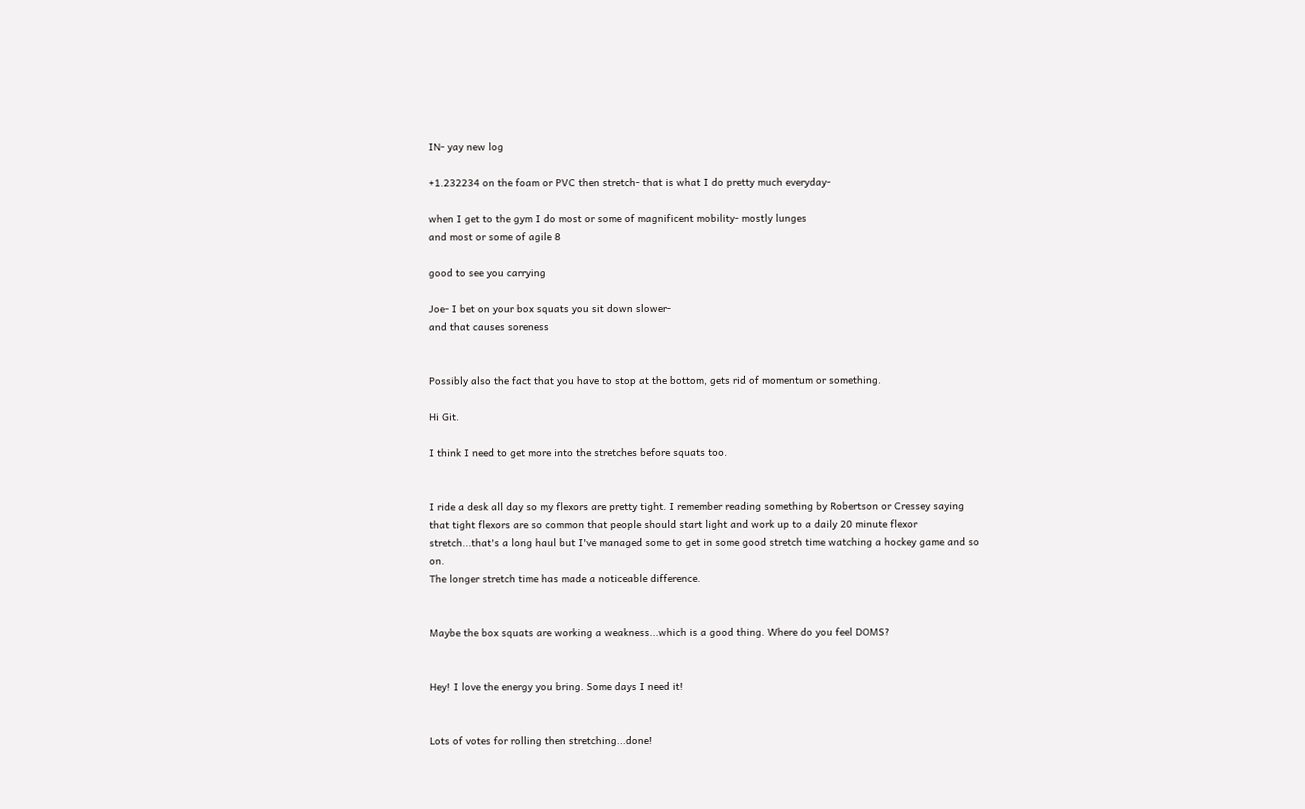IN- yay new log

+1.232234 on the foam or PVC then stretch- that is what I do pretty much everyday-

when I get to the gym I do most or some of magnificent mobility- mostly lunges
and most or some of agile 8

good to see you carrying

Joe- I bet on your box squats you sit down slower-
and that causes soreness


Possibly also the fact that you have to stop at the bottom, gets rid of momentum or something.

Hi Git.

I think I need to get more into the stretches before squats too.


I ride a desk all day so my flexors are pretty tight. I remember reading something by Robertson or Cressey saying that tight flexors are so common that people should start light and work up to a daily 20 minute flexor stretch...that's a long haul but I've managed some to get in some good stretch time watching a hockey game and so on.
The longer stretch time has made a noticeable difference.


Maybe the box squats are working a weakness...which is a good thing. Where do you feel DOMS?


Hey! I love the energy you bring. Some days I need it!


Lots of votes for rolling then stretching...done!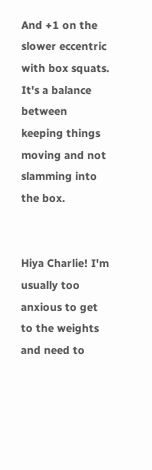And +1 on the slower eccentric with box squats. It's a balance between keeping things moving and not slamming into the box.


Hiya Charlie! I'm usually too anxious to get to the weights and need to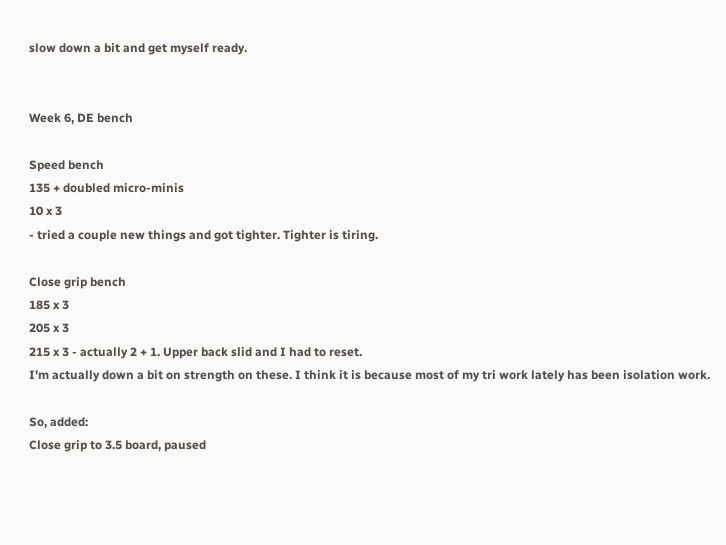slow down a bit and get myself ready.


Week 6, DE bench

Speed bench
135 + doubled micro-minis
10 x 3
- tried a couple new things and got tighter. Tighter is tiring.

Close grip bench
185 x 3
205 x 3
215 x 3 - actually 2 + 1. Upper back slid and I had to reset.
I'm actually down a bit on strength on these. I think it is because most of my tri work lately has been isolation work.

So, added:
Close grip to 3.5 board, paused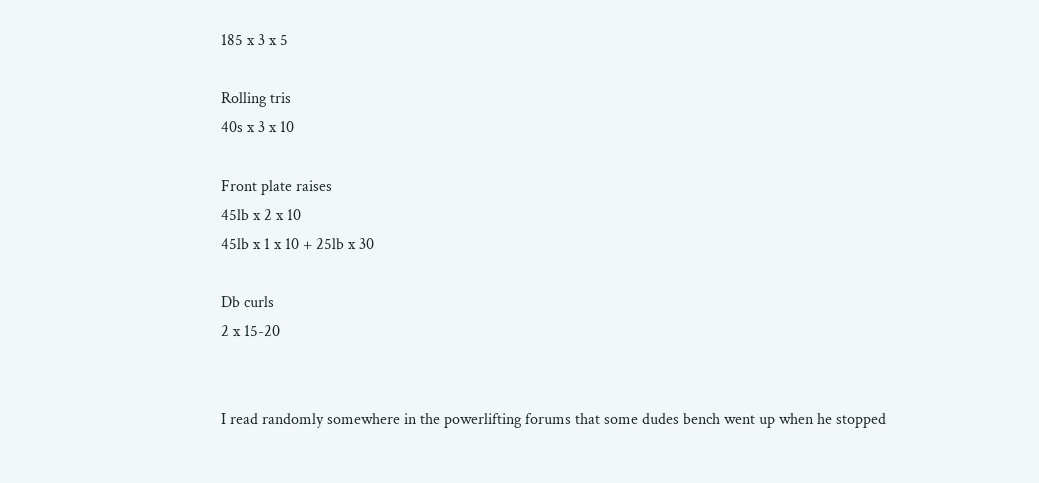185 x 3 x 5

Rolling tris
40s x 3 x 10

Front plate raises
45lb x 2 x 10
45lb x 1 x 10 + 25lb x 30

Db curls
2 x 15-20


I read randomly somewhere in the powerlifting forums that some dudes bench went up when he stopped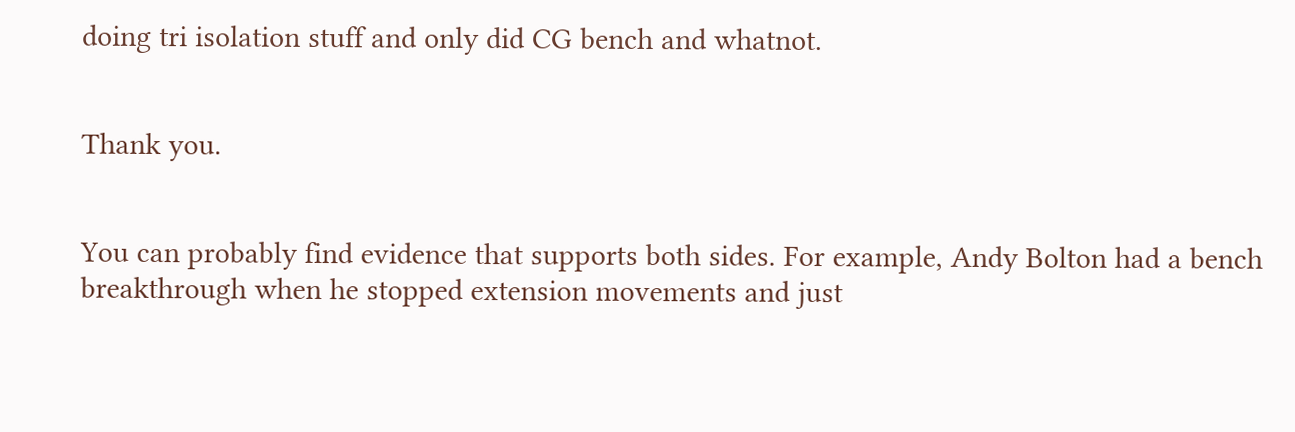doing tri isolation stuff and only did CG bench and whatnot.


Thank you.


You can probably find evidence that supports both sides. For example, Andy Bolton had a bench breakthrough when he stopped extension movements and just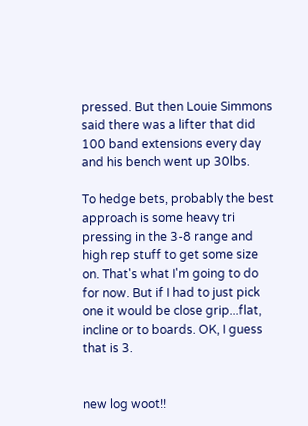pressed. But then Louie Simmons said there was a lifter that did 100 band extensions every day and his bench went up 30lbs.

To hedge bets, probably the best approach is some heavy tri pressing in the 3-8 range and high rep stuff to get some size on. That's what I'm going to do for now. But if I had to just pick one it would be close grip...flat, incline or to boards. OK, I guess that is 3.


new log woot!!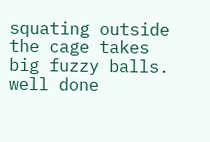squating outside the cage takes big fuzzy balls. well done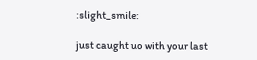:slight_smile:

just caught uo with your last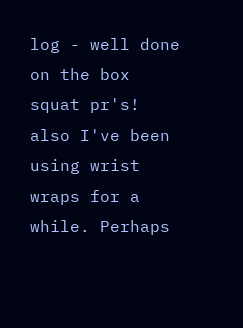log - well done on the box squat pr's! also I've been using wrist wraps for a while. Perhaps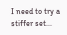I need to try a stiffer set...